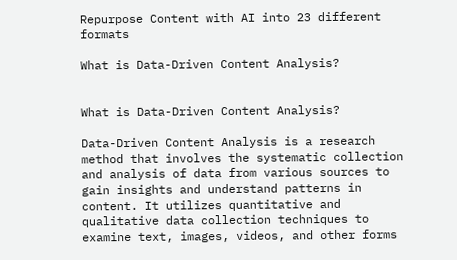Repurpose Content with AI into 23 different formats

What is Data-Driven Content Analysis?


What is Data-Driven Content Analysis?

Data-Driven Content Analysis is a research method that involves the systematic collection and analysis of data from various sources to gain insights and understand patterns in content. It utilizes quantitative and qualitative data collection techniques to examine text, images, videos, and other forms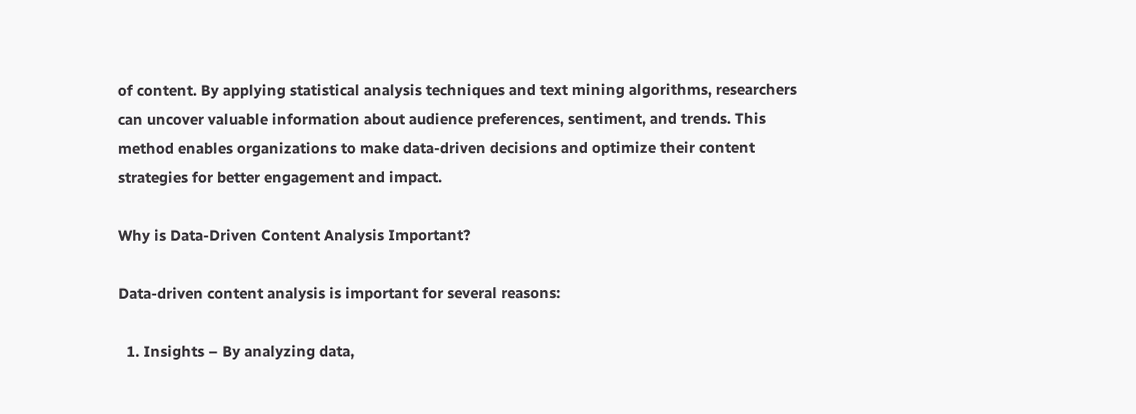of content. By applying statistical analysis techniques and text mining algorithms, researchers can uncover valuable information about audience preferences, sentiment, and trends. This method enables organizations to make data-driven decisions and optimize their content strategies for better engagement and impact.

Why is Data-Driven Content Analysis Important?

Data-driven content analysis is important for several reasons:

  1. Insights – By analyzing data,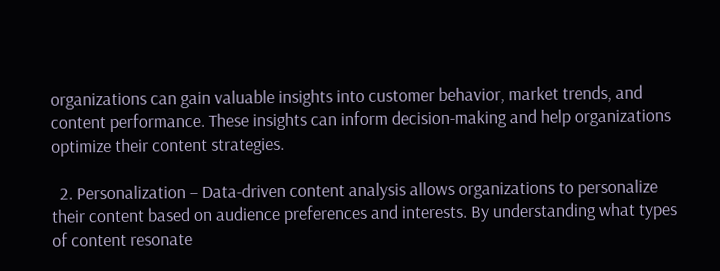organizations can gain valuable insights into customer behavior, market trends, and content performance. These insights can inform decision-making and help organizations optimize their content strategies.

  2. Personalization – Data-driven content analysis allows organizations to personalize their content based on audience preferences and interests. By understanding what types of content resonate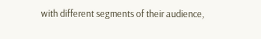with different segments of their audience,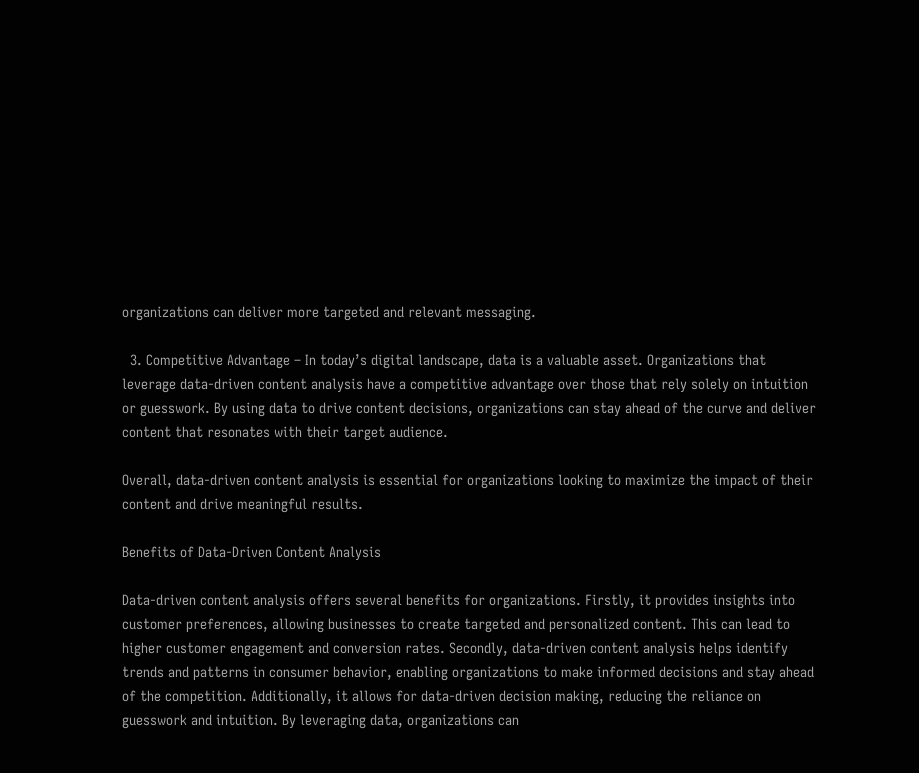organizations can deliver more targeted and relevant messaging.

  3. Competitive Advantage – In today’s digital landscape, data is a valuable asset. Organizations that leverage data-driven content analysis have a competitive advantage over those that rely solely on intuition or guesswork. By using data to drive content decisions, organizations can stay ahead of the curve and deliver content that resonates with their target audience.

Overall, data-driven content analysis is essential for organizations looking to maximize the impact of their content and drive meaningful results.

Benefits of Data-Driven Content Analysis

Data-driven content analysis offers several benefits for organizations. Firstly, it provides insights into customer preferences, allowing businesses to create targeted and personalized content. This can lead to higher customer engagement and conversion rates. Secondly, data-driven content analysis helps identify trends and patterns in consumer behavior, enabling organizations to make informed decisions and stay ahead of the competition. Additionally, it allows for data-driven decision making, reducing the reliance on guesswork and intuition. By leveraging data, organizations can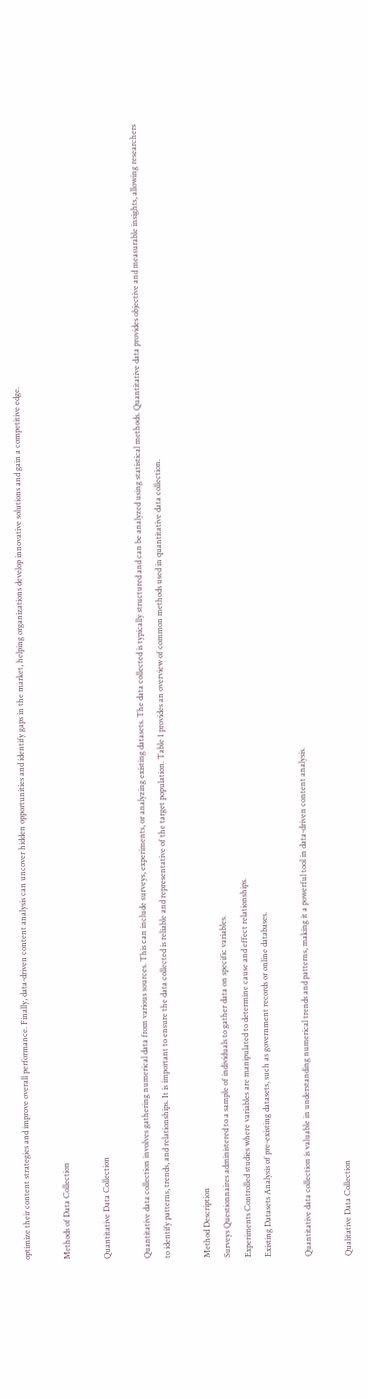optimize their content strategies and improve overall performance. Finally, data-driven content analysis can uncover hidden opportunities and identify gaps in the market, helping organizations develop innovative solutions and gain a competitive edge.

Methods of Data Collection

Quantitative Data Collection

Quantitative data collection involves gathering numerical data from various sources. This can include surveys, experiments, or analyzing existing datasets. The data collected is typically structured and can be analyzed using statistical methods. Quantitative data provides objective and measurable insights, allowing researchers to identify patterns, trends, and relationships. It is important to ensure the data collected is reliable and representative of the target population. Table 1 provides an overview of common methods used in quantitative data collection.

Method Description
Surveys Questionnaires administered to a sample of individuals to gather data on specific variables.
Experiments Controlled studies where variables are manipulated to determine cause and effect relationships.
Existing Datasets Analysis of pre-existing datasets, such as government records or online databases.

Quantitative data collection is valuable in understanding numerical trends and patterns, making it a powerful tool in data-driven content analysis.

Qualitative Data Collection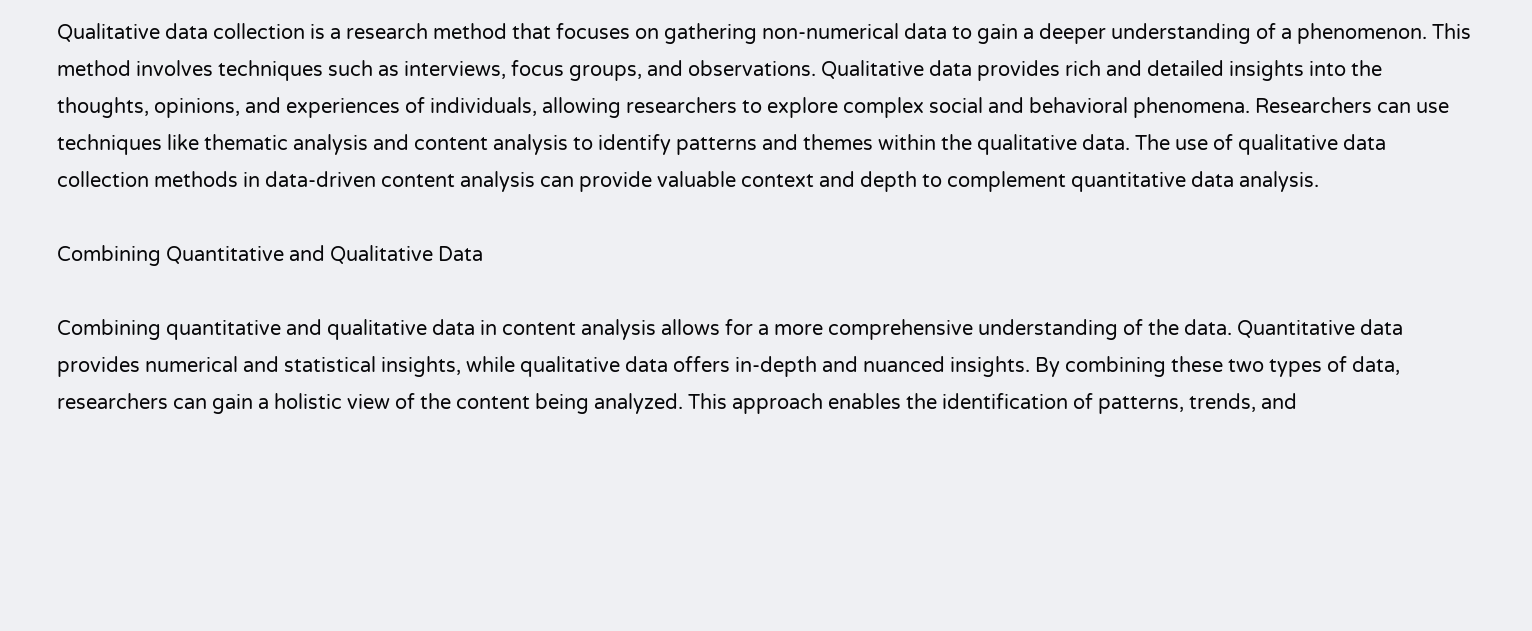Qualitative data collection is a research method that focuses on gathering non-numerical data to gain a deeper understanding of a phenomenon. This method involves techniques such as interviews, focus groups, and observations. Qualitative data provides rich and detailed insights into the thoughts, opinions, and experiences of individuals, allowing researchers to explore complex social and behavioral phenomena. Researchers can use techniques like thematic analysis and content analysis to identify patterns and themes within the qualitative data. The use of qualitative data collection methods in data-driven content analysis can provide valuable context and depth to complement quantitative data analysis.

Combining Quantitative and Qualitative Data

Combining quantitative and qualitative data in content analysis allows for a more comprehensive understanding of the data. Quantitative data provides numerical and statistical insights, while qualitative data offers in-depth and nuanced insights. By combining these two types of data, researchers can gain a holistic view of the content being analyzed. This approach enables the identification of patterns, trends, and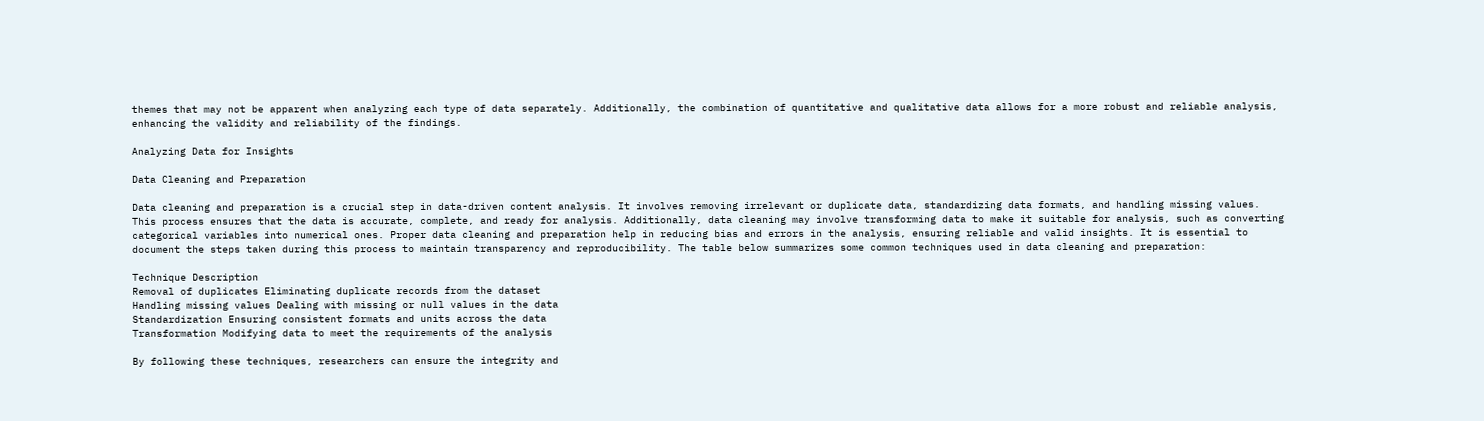themes that may not be apparent when analyzing each type of data separately. Additionally, the combination of quantitative and qualitative data allows for a more robust and reliable analysis, enhancing the validity and reliability of the findings.

Analyzing Data for Insights

Data Cleaning and Preparation

Data cleaning and preparation is a crucial step in data-driven content analysis. It involves removing irrelevant or duplicate data, standardizing data formats, and handling missing values. This process ensures that the data is accurate, complete, and ready for analysis. Additionally, data cleaning may involve transforming data to make it suitable for analysis, such as converting categorical variables into numerical ones. Proper data cleaning and preparation help in reducing bias and errors in the analysis, ensuring reliable and valid insights. It is essential to document the steps taken during this process to maintain transparency and reproducibility. The table below summarizes some common techniques used in data cleaning and preparation:

Technique Description
Removal of duplicates Eliminating duplicate records from the dataset
Handling missing values Dealing with missing or null values in the data
Standardization Ensuring consistent formats and units across the data
Transformation Modifying data to meet the requirements of the analysis

By following these techniques, researchers can ensure the integrity and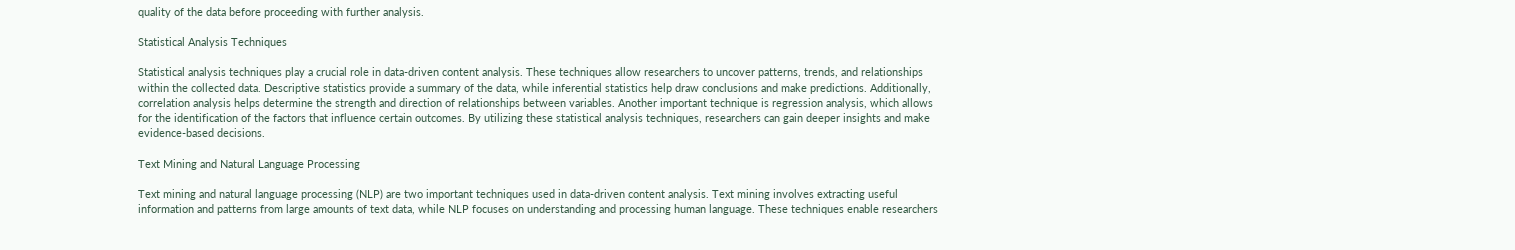quality of the data before proceeding with further analysis.

Statistical Analysis Techniques

Statistical analysis techniques play a crucial role in data-driven content analysis. These techniques allow researchers to uncover patterns, trends, and relationships within the collected data. Descriptive statistics provide a summary of the data, while inferential statistics help draw conclusions and make predictions. Additionally, correlation analysis helps determine the strength and direction of relationships between variables. Another important technique is regression analysis, which allows for the identification of the factors that influence certain outcomes. By utilizing these statistical analysis techniques, researchers can gain deeper insights and make evidence-based decisions.

Text Mining and Natural Language Processing

Text mining and natural language processing (NLP) are two important techniques used in data-driven content analysis. Text mining involves extracting useful information and patterns from large amounts of text data, while NLP focuses on understanding and processing human language. These techniques enable researchers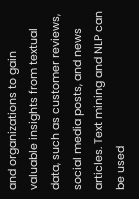and organizations to gain valuable insights from textual data, such as customer reviews, social media posts, and news articles. Text mining and NLP can be used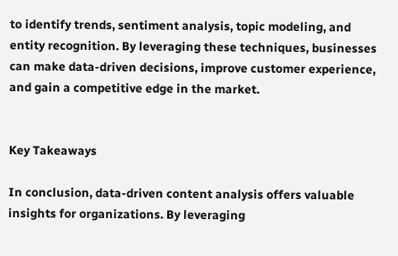to identify trends, sentiment analysis, topic modeling, and entity recognition. By leveraging these techniques, businesses can make data-driven decisions, improve customer experience, and gain a competitive edge in the market.


Key Takeaways

In conclusion, data-driven content analysis offers valuable insights for organizations. By leveraging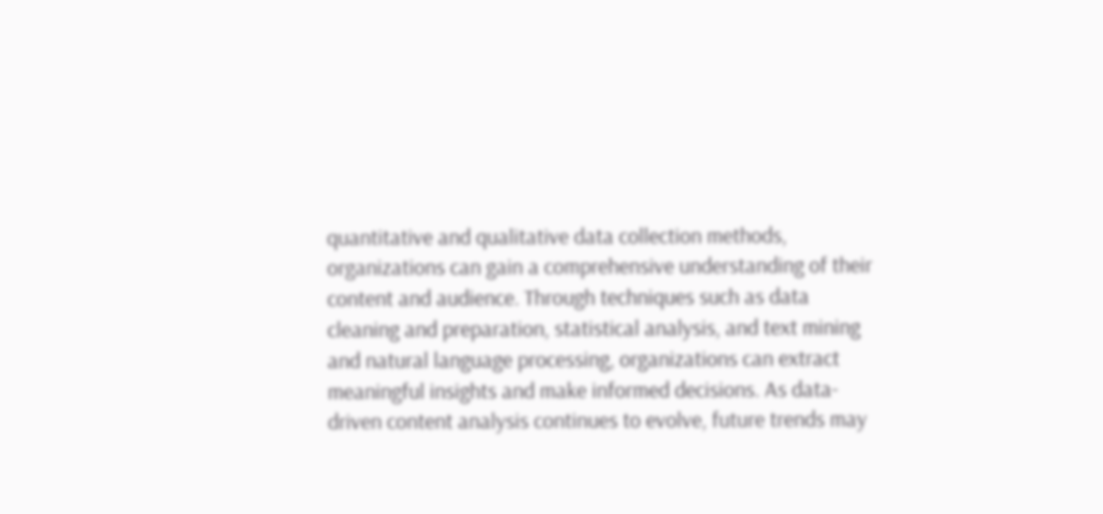quantitative and qualitative data collection methods, organizations can gain a comprehensive understanding of their content and audience. Through techniques such as data cleaning and preparation, statistical analysis, and text mining and natural language processing, organizations can extract meaningful insights and make informed decisions. As data-driven content analysis continues to evolve, future trends may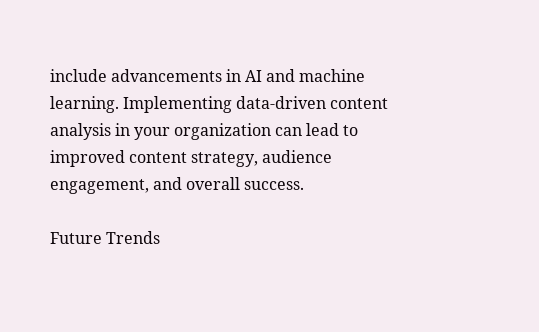include advancements in AI and machine learning. Implementing data-driven content analysis in your organization can lead to improved content strategy, audience engagement, and overall success.

Future Trends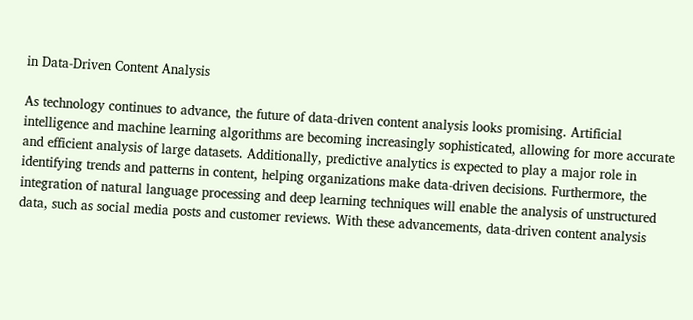in Data-Driven Content Analysis

As technology continues to advance, the future of data-driven content analysis looks promising. Artificial intelligence and machine learning algorithms are becoming increasingly sophisticated, allowing for more accurate and efficient analysis of large datasets. Additionally, predictive analytics is expected to play a major role in identifying trends and patterns in content, helping organizations make data-driven decisions. Furthermore, the integration of natural language processing and deep learning techniques will enable the analysis of unstructured data, such as social media posts and customer reviews. With these advancements, data-driven content analysis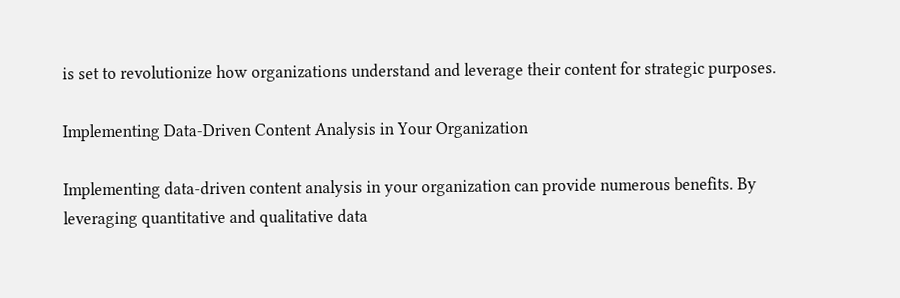is set to revolutionize how organizations understand and leverage their content for strategic purposes.

Implementing Data-Driven Content Analysis in Your Organization

Implementing data-driven content analysis in your organization can provide numerous benefits. By leveraging quantitative and qualitative data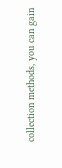collection methods, you can gain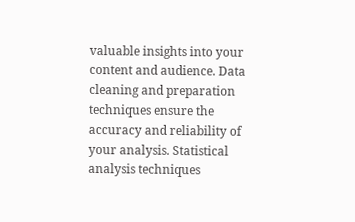valuable insights into your content and audience. Data cleaning and preparation techniques ensure the accuracy and reliability of your analysis. Statistical analysis techniques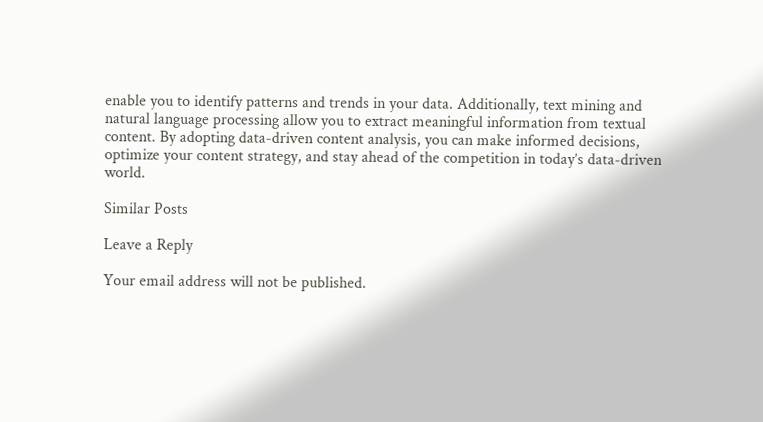enable you to identify patterns and trends in your data. Additionally, text mining and natural language processing allow you to extract meaningful information from textual content. By adopting data-driven content analysis, you can make informed decisions, optimize your content strategy, and stay ahead of the competition in today’s data-driven world.

Similar Posts

Leave a Reply

Your email address will not be published.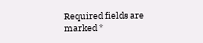Required fields are marked *